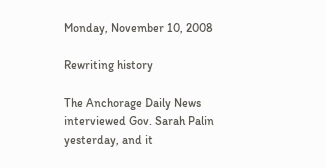Monday, November 10, 2008

Rewriting history

The Anchorage Daily News interviewed Gov. Sarah Palin yesterday, and it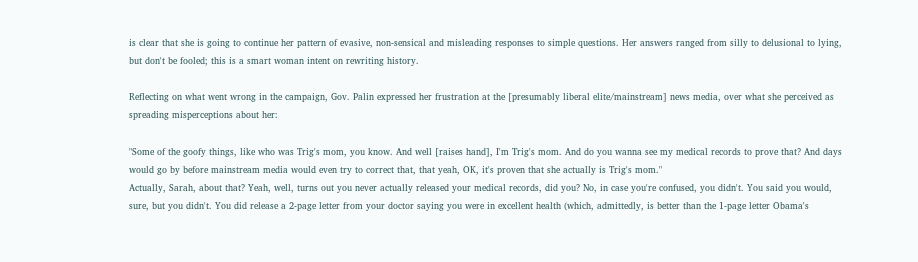is clear that she is going to continue her pattern of evasive, non-sensical and misleading responses to simple questions. Her answers ranged from silly to delusional to lying, but don't be fooled; this is a smart woman intent on rewriting history.

Reflecting on what went wrong in the campaign, Gov. Palin expressed her frustration at the [presumably liberal elite/mainstream] news media, over what she perceived as spreading misperceptions about her:

"Some of the goofy things, like who was Trig's mom, you know. And well [raises hand], I'm Trig's mom. And do you wanna see my medical records to prove that? And days would go by before mainstream media would even try to correct that, that yeah, OK, it's proven that she actually is Trig's mom."
Actually, Sarah, about that? Yeah, well, turns out you never actually released your medical records, did you? No, in case you're confused, you didn't. You said you would, sure, but you didn't. You did release a 2-page letter from your doctor saying you were in excellent health (which, admittedly, is better than the 1-page letter Obama's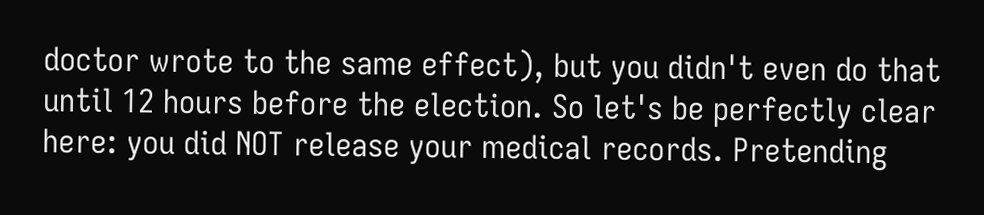doctor wrote to the same effect), but you didn't even do that until 12 hours before the election. So let's be perfectly clear here: you did NOT release your medical records. Pretending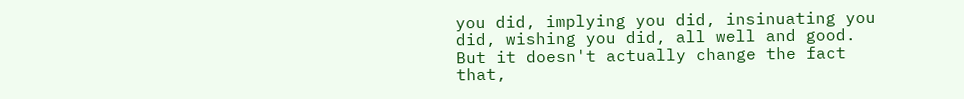you did, implying you did, insinuating you did, wishing you did, all well and good. But it doesn't actually change the fact that,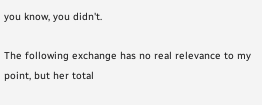you know, you didn't.

The following exchange has no real relevance to my point, but her total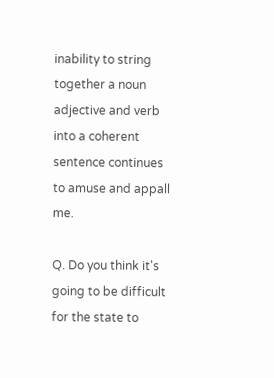inability to string together a noun adjective and verb into a coherent sentence continues to amuse and appall me.

Q. Do you think it's going to be difficult for the state to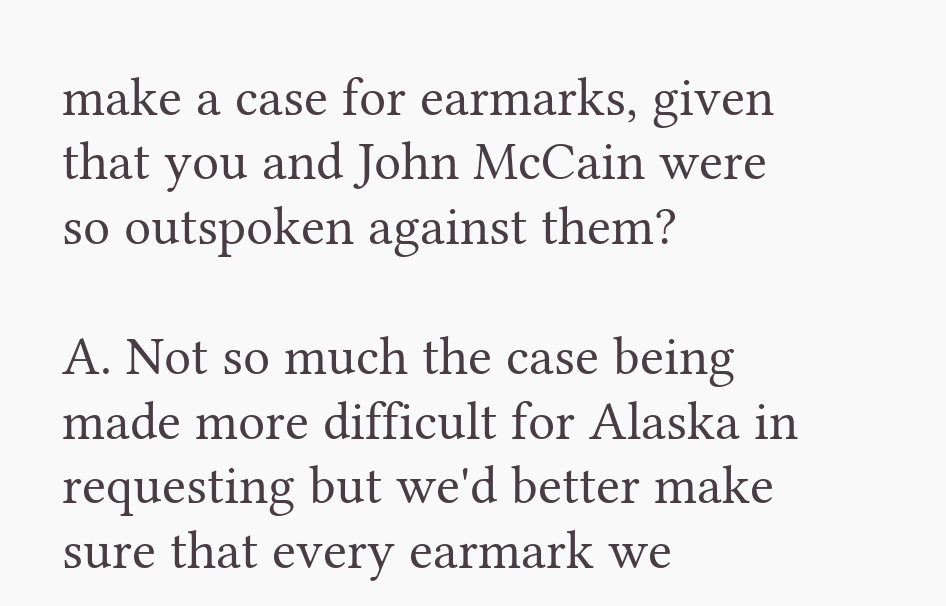make a case for earmarks, given that you and John McCain were so outspoken against them?

A. Not so much the case being made more difficult for Alaska in requesting but we'd better make sure that every earmark we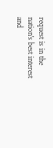request is in the nation's best interest and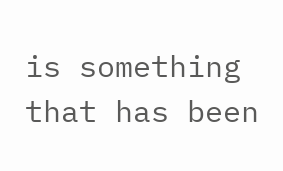is something that has been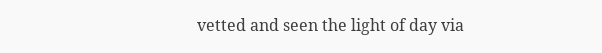vetted and seen the light of day via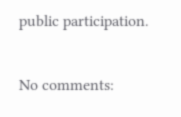public participation.

No comments: